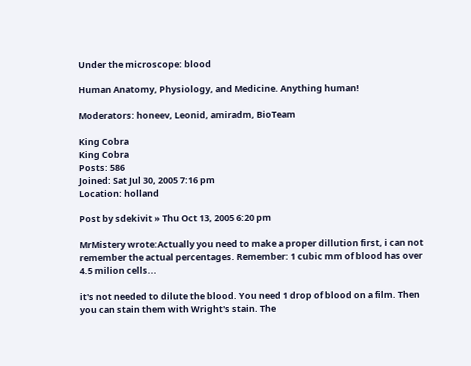Under the microscope: blood

Human Anatomy, Physiology, and Medicine. Anything human!

Moderators: honeev, Leonid, amiradm, BioTeam

King Cobra
King Cobra
Posts: 586
Joined: Sat Jul 30, 2005 7:16 pm
Location: holland

Post by sdekivit » Thu Oct 13, 2005 6:20 pm

MrMistery wrote:Actually you need to make a proper dillution first, i can not remember the actual percentages. Remember: 1 cubic mm of blood has over 4.5 milion cells...

it's not needed to dilute the blood. You need 1 drop of blood on a film. Then you can stain them with Wright's stain. The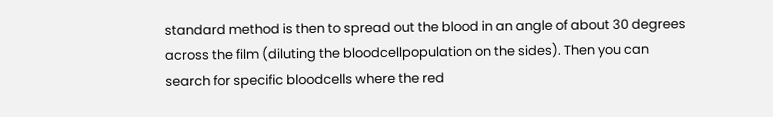standard method is then to spread out the blood in an angle of about 30 degrees across the film (diluting the bloodcellpopulation on the sides). Then you can search for specific bloodcells where the red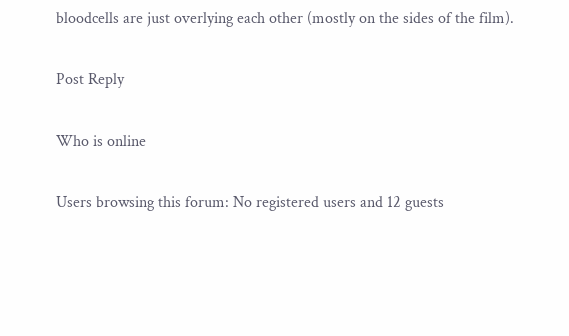bloodcells are just overlying each other (mostly on the sides of the film).

Post Reply

Who is online

Users browsing this forum: No registered users and 12 guests